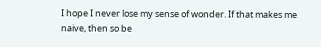I hope I never lose my sense of wonder. If that makes me naive, then so be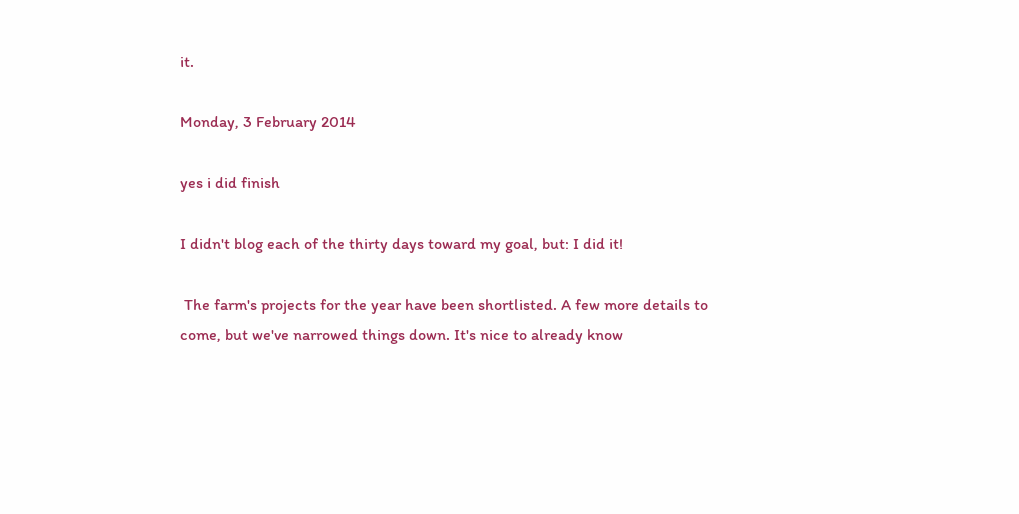it.

Monday, 3 February 2014

yes i did finish

I didn't blog each of the thirty days toward my goal, but: I did it!

 The farm's projects for the year have been shortlisted. A few more details to come, but we've narrowed things down. It's nice to already know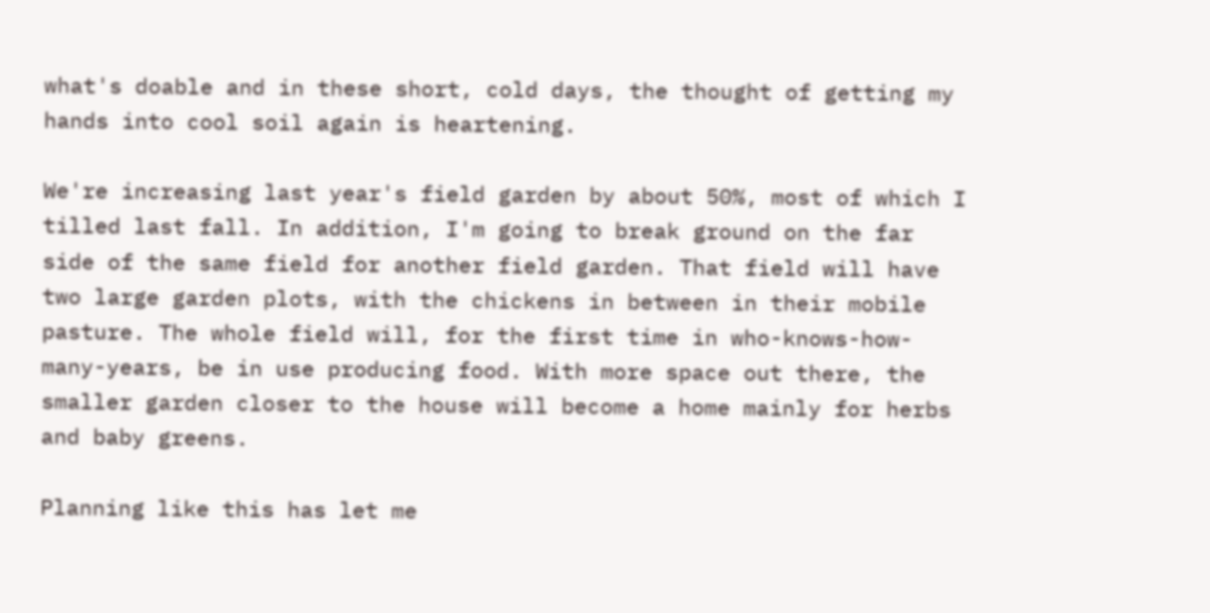what's doable and in these short, cold days, the thought of getting my hands into cool soil again is heartening.

We're increasing last year's field garden by about 50%, most of which I tilled last fall. In addition, I'm going to break ground on the far side of the same field for another field garden. That field will have two large garden plots, with the chickens in between in their mobile pasture. The whole field will, for the first time in who-knows-how-many-years, be in use producing food. With more space out there, the smaller garden closer to the house will become a home mainly for herbs and baby greens.

Planning like this has let me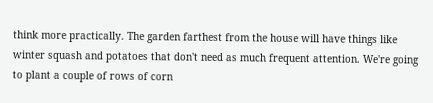think more practically. The garden farthest from the house will have things like winter squash and potatoes that don't need as much frequent attention. We're going to plant a couple of rows of corn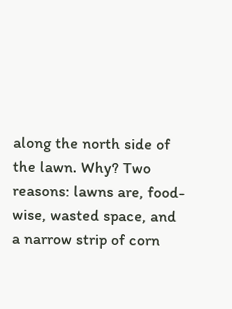along the north side of the lawn. Why? Two reasons: lawns are, food-wise, wasted space, and a narrow strip of corn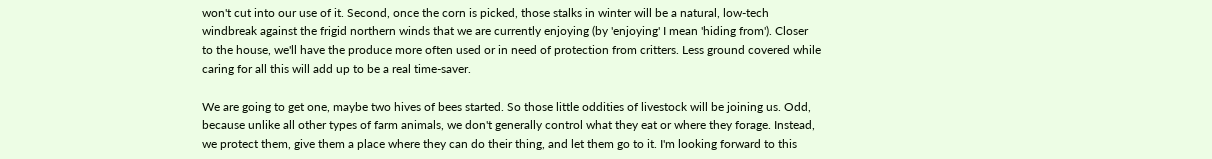won't cut into our use of it. Second, once the corn is picked, those stalks in winter will be a natural, low-tech windbreak against the frigid northern winds that we are currently enjoying (by 'enjoying' I mean 'hiding from'). Closer to the house, we'll have the produce more often used or in need of protection from critters. Less ground covered while caring for all this will add up to be a real time-saver.

We are going to get one, maybe two hives of bees started. So those little oddities of livestock will be joining us. Odd, because unlike all other types of farm animals, we don't generally control what they eat or where they forage. Instead, we protect them, give them a place where they can do their thing, and let them go to it. I'm looking forward to this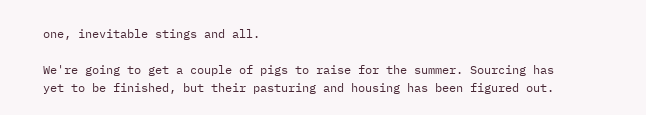one, inevitable stings and all.

We're going to get a couple of pigs to raise for the summer. Sourcing has yet to be finished, but their pasturing and housing has been figured out.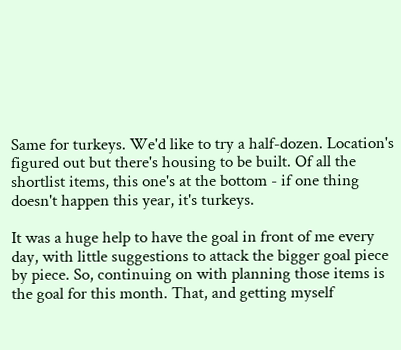Same for turkeys. We'd like to try a half-dozen. Location's figured out but there's housing to be built. Of all the shortlist items, this one's at the bottom - if one thing doesn't happen this year, it's turkeys.

It was a huge help to have the goal in front of me every day, with little suggestions to attack the bigger goal piece by piece. So, continuing on with planning those items is the goal for this month. That, and getting myself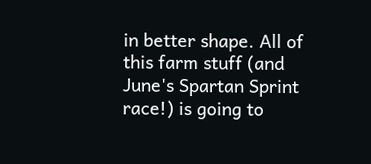in better shape. All of this farm stuff (and June's Spartan Sprint race!) is going to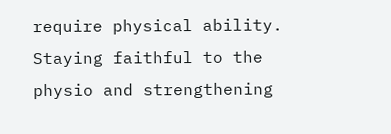require physical ability. Staying faithful to the physio and strengthening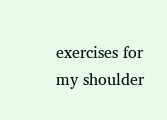exercises for my shoulder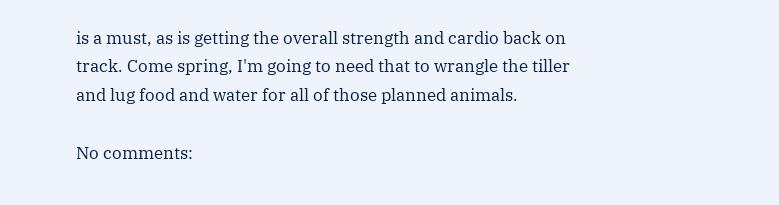is a must, as is getting the overall strength and cardio back on track. Come spring, I'm going to need that to wrangle the tiller and lug food and water for all of those planned animals.

No comments: